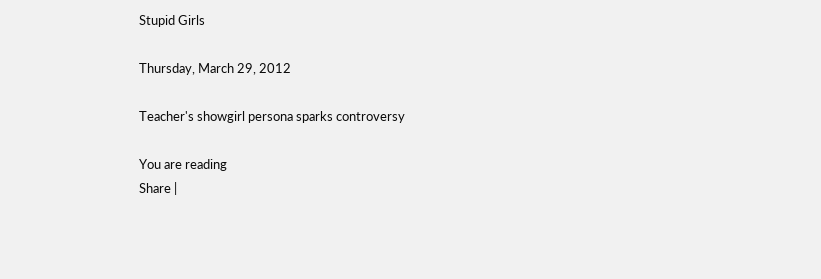Stupid Girls

Thursday, March 29, 2012

Teacher's showgirl persona sparks controversy

You are reading
Share |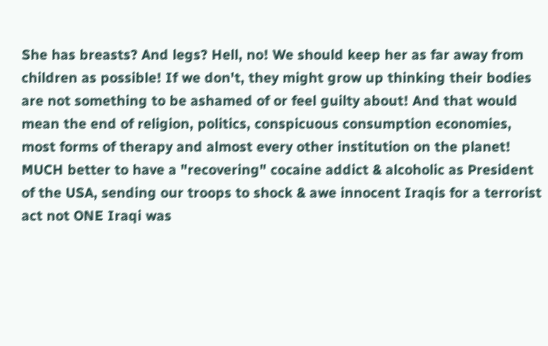She has breasts? And legs? Hell, no! We should keep her as far away from children as possible! If we don't, they might grow up thinking their bodies are not something to be ashamed of or feel guilty about! And that would mean the end of religion, politics, conspicuous consumption economies, most forms of therapy and almost every other institution on the planet! MUCH better to have a "recovering" cocaine addict & alcoholic as President of the USA, sending our troops to shock & awe innocent Iraqis for a terrorist act not ONE Iraqi was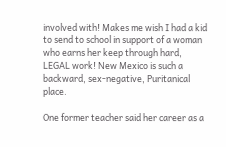involved with! Makes me wish I had a kid to send to school in support of a woman who earns her keep through hard, LEGAL work! New Mexico is such a backward, sex-negative, Puritanical place.

One former teacher said her career as a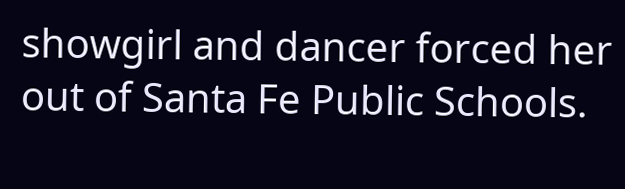showgirl and dancer forced her out of Santa Fe Public Schools.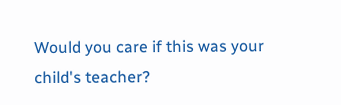Would you care if this was your child's teacher?